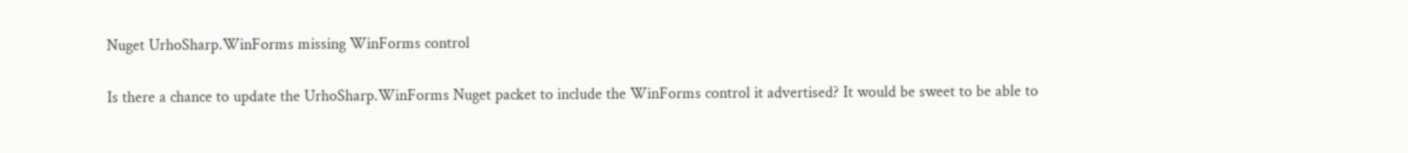Nuget UrhoSharp.WinForms missing WinForms control

Is there a chance to update the UrhoSharp.WinForms Nuget packet to include the WinForms control it advertised? It would be sweet to be able to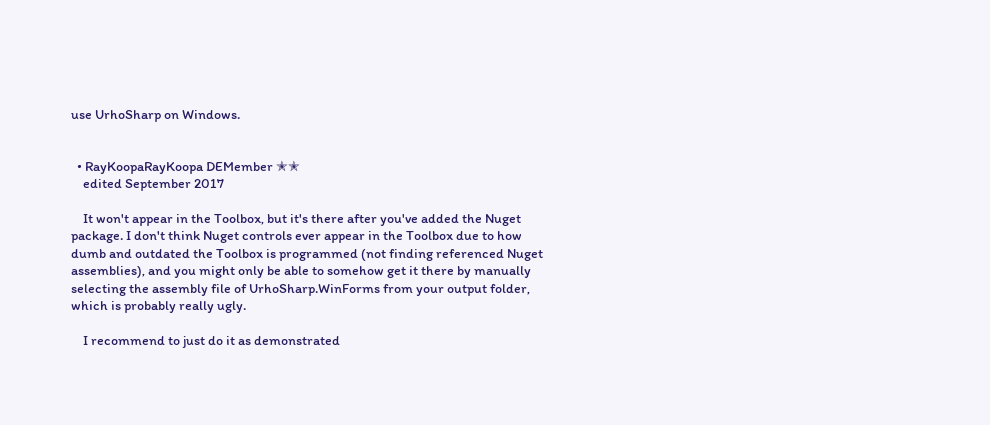use UrhoSharp on Windows.


  • RayKoopaRayKoopa DEMember ✭✭
    edited September 2017

    It won't appear in the Toolbox, but it's there after you've added the Nuget package. I don't think Nuget controls ever appear in the Toolbox due to how dumb and outdated the Toolbox is programmed (not finding referenced Nuget assemblies), and you might only be able to somehow get it there by manually selecting the assembly file of UrhoSharp.WinForms from your output folder, which is probably really ugly.

    I recommend to just do it as demonstrated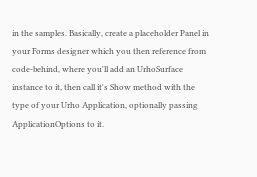in the samples. Basically, create a placeholder Panel in your Forms designer which you then reference from code-behind, where you'll add an UrhoSurface instance to it, then call it's Show method with the type of your Urho Application, optionally passing ApplicationOptions to it.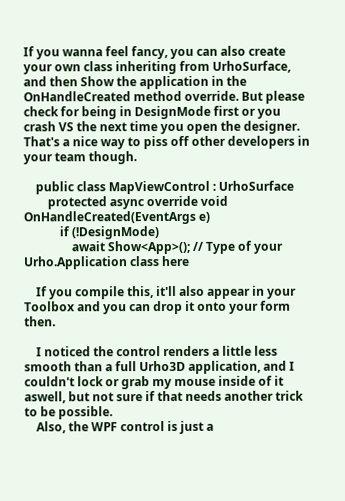If you wanna feel fancy, you can also create your own class inheriting from UrhoSurface, and then Show the application in the OnHandleCreated method override. But please check for being in DesignMode first or you crash VS the next time you open the designer. That's a nice way to piss off other developers in your team though.

    public class MapViewControl : UrhoSurface
        protected async override void OnHandleCreated(EventArgs e)
            if (!DesignMode)
                await Show<App>(); // Type of your Urho.Application class here

    If you compile this, it'll also appear in your Toolbox and you can drop it onto your form then.

    I noticed the control renders a little less smooth than a full Urho3D application, and I couldn't lock or grab my mouse inside of it aswell, but not sure if that needs another trick to be possible.
    Also, the WPF control is just a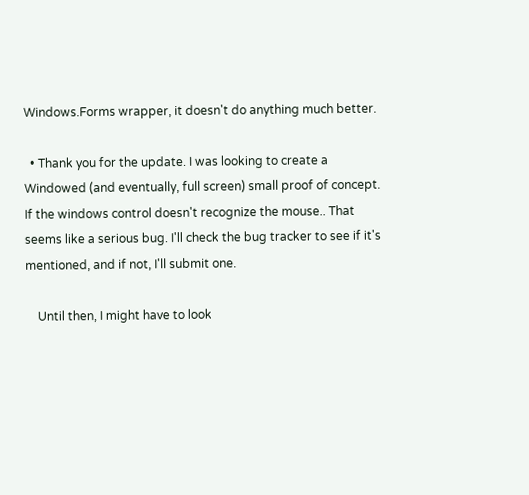Windows.Forms wrapper, it doesn't do anything much better.

  • Thank you for the update. I was looking to create a Windowed (and eventually, full screen) small proof of concept. If the windows control doesn't recognize the mouse.. That seems like a serious bug. I'll check the bug tracker to see if it's mentioned, and if not, I'll submit one.

    Until then, I might have to look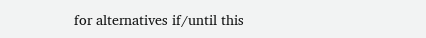for alternatives if/until this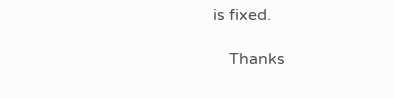is fixed.

    Thanks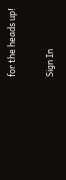for the heads up!

Sign In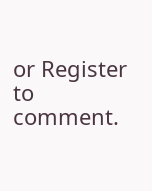or Register to comment.